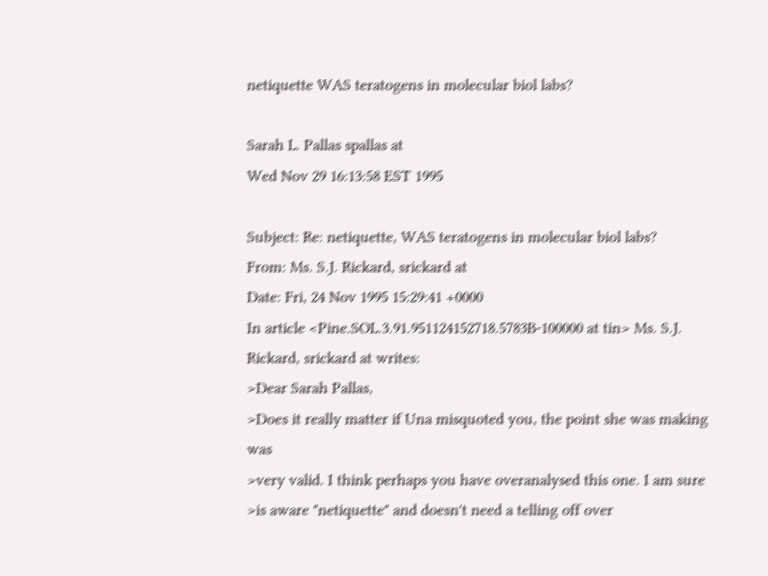netiquette WAS teratogens in molecular biol labs?

Sarah L. Pallas spallas at
Wed Nov 29 16:13:58 EST 1995

Subject: Re: netiquette, WAS teratogens in molecular biol labs?
From: Ms. S.J. Rickard, srickard at
Date: Fri, 24 Nov 1995 15:29:41 +0000
In article <Pine.SOL.3.91.951124152718.5783B-100000 at tin> Ms. S.J.
Rickard, srickard at writes:
>Dear Sarah Pallas,
>Does it really matter if Una misquoted you, the point she was making was
>very valid. I think perhaps you have overanalysed this one. I am sure
>is aware "netiquette" and doesn't need a telling off over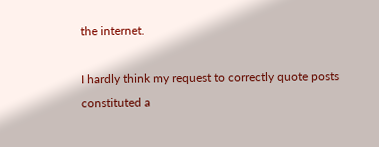the internet.

I hardly think my request to correctly quote posts constituted a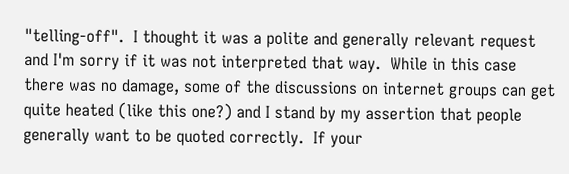"telling-off".  I thought it was a polite and generally relevant request
and I'm sorry if it was not interpreted that way.  While in this case
there was no damage, some of the discussions on internet groups can get
quite heated (like this one?) and I stand by my assertion that people
generally want to be quoted correctly.  If your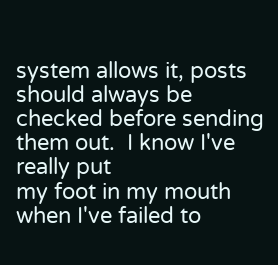system allows it, posts
should always be checked before sending them out.  I know I've really put
my foot in my mouth when I've failed to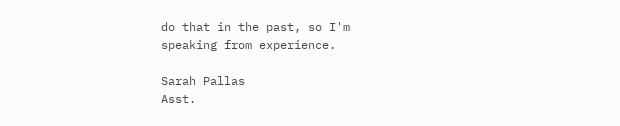do that in the past, so I'm
speaking from experience.

Sarah Pallas
Asst.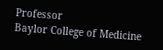Professor
Baylor College of Medicine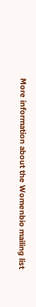More information about the Womenbio mailing list